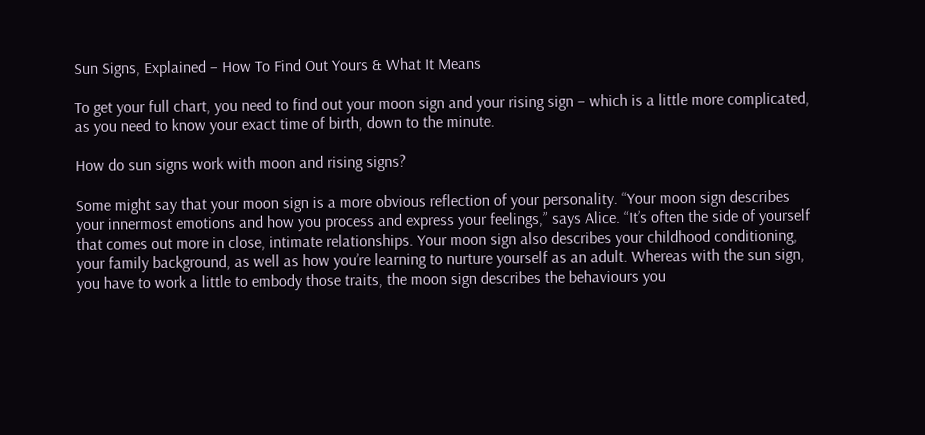Sun Signs, Explained – How To Find Out Yours & What It Means

To get your full chart, you need to find out your moon sign and your rising sign – which is a little more complicated, as you need to know your exact time of birth, down to the minute.

How do sun signs work with moon and rising signs?

Some might say that your moon sign is a more obvious reflection of your personality. “Your moon sign describes your innermost emotions and how you process and express your feelings,” says Alice. “It’s often the side of yourself that comes out more in close, intimate relationships. Your moon sign also describes your childhood conditioning, your family background, as well as how you’re learning to nurture yourself as an adult. Whereas with the sun sign, you have to work a little to embody those traits, the moon sign describes the behaviours you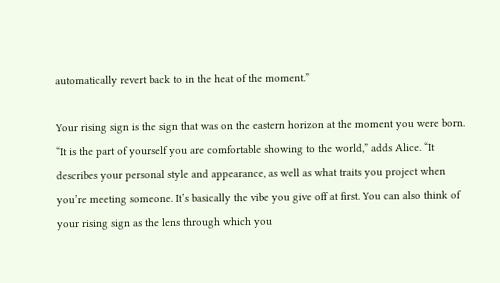automatically revert back to in the heat of the moment.”

Your rising sign is the sign that was on the eastern horizon at the moment you were born. “It is the part of yourself you are comfortable showing to the world,” adds Alice. “It describes your personal style and appearance, as well as what traits you project when you’re meeting someone. It’s basically the vibe you give off at first. You can also think of your rising sign as the lens through which you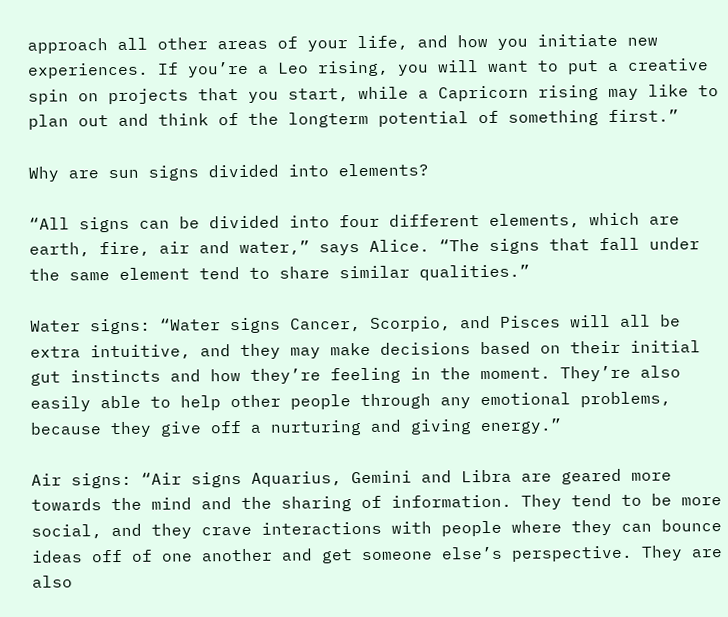approach all other areas of your life, and how you initiate new experiences. If you’re a Leo rising, you will want to put a creative spin on projects that you start, while a Capricorn rising may like to plan out and think of the longterm potential of something first.”

Why are sun signs divided into elements?

“All signs can be divided into four different elements, which are earth, fire, air and water,” says Alice. “The signs that fall under the same element tend to share similar qualities.”

Water signs: “Water signs Cancer, Scorpio, and Pisces will all be extra intuitive, and they may make decisions based on their initial gut instincts and how they’re feeling in the moment. They’re also easily able to help other people through any emotional problems, because they give off a nurturing and giving energy.”

Air signs: “Air signs Aquarius, Gemini and Libra are geared more towards the mind and the sharing of information. They tend to be more social, and they crave interactions with people where they can bounce ideas off of one another and get someone else’s perspective. They are also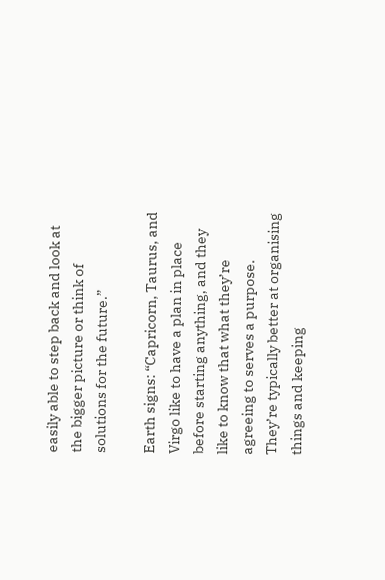easily able to step back and look at the bigger picture or think of solutions for the future.”

Earth signs: “Capricorn, Taurus, and Virgo like to have a plan in place before starting anything, and they like to know that what they’re agreeing to serves a purpose. They’re typically better at organising things and keeping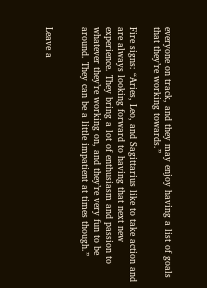everyone on track, and they may enjoy having a list of goals that they’re working towards.”

Fire signs: “Aries, Leo, and Sagittarius like to take action and are always looking forward to having that next new experience. They bring a lot of enthusiasm and passion to whatever they’re working on, and they’re very fun to be around. They can be a little impatient at times though.”


Leave a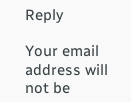Reply

Your email address will not be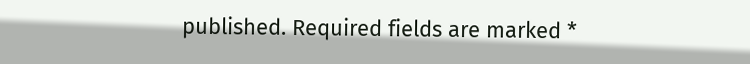published. Required fields are marked *